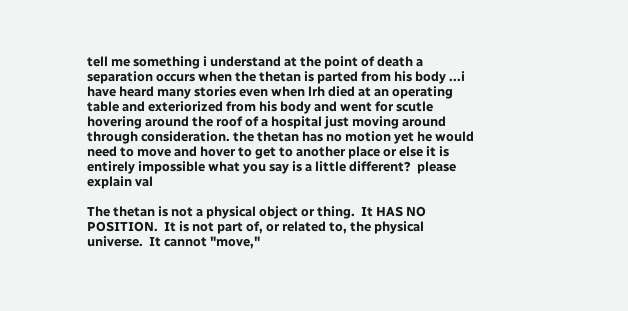tell me something i understand at the point of death a separation occurs when the thetan is parted from his body ...i have heard many stories even when lrh died at an operating table and exteriorized from his body and went for scutle hovering around the roof of a hospital just moving around through consideration. the thetan has no motion yet he would need to move and hover to get to another place or else it is entirely impossible what you say is a little different?  please explain val

The thetan is not a physical object or thing.  It HAS NO POSITION.  It is not part of, or related to, the physical universe.  It cannot "move,"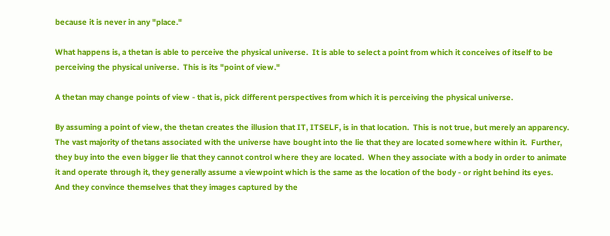because it is never in any "place."

What happens is, a thetan is able to perceive the physical universe.  It is able to select a point from which it conceives of itself to be perceiving the physical universe.  This is its "point of view."

A thetan may change points of view - that is, pick different perspectives from which it is perceiving the physical universe.

By assuming a point of view, the thetan creates the illusion that IT, ITSELF, is in that location.  This is not true, but merely an apparency.  The vast majority of thetans associated with the universe have bought into the lie that they are located somewhere within it.  Further, they buy into the even bigger lie that they cannot control where they are located.  When they associate with a body in order to animate it and operate through it, they generally assume a viewpoint which is the same as the location of the body - or right behind its eyes.  And they convince themselves that they images captured by the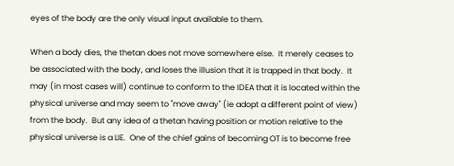eyes of the body are the only visual input available to them.

When a body dies, the thetan does not move somewhere else.  It merely ceases to be associated with the body, and loses the illusion that it is trapped in that body.  It may (in most cases will) continue to conform to the IDEA that it is located within the physical universe and may seem to "move away" (ie adopt a different point of view) from the body.  But any idea of a thetan having position or motion relative to the physical universe is a LIE.  One of the chief gains of becoming OT is to become free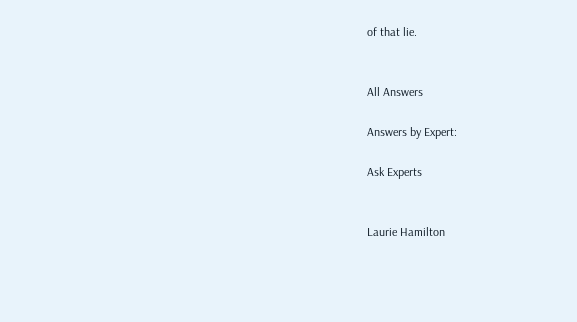of that lie.


All Answers

Answers by Expert:

Ask Experts


Laurie Hamilton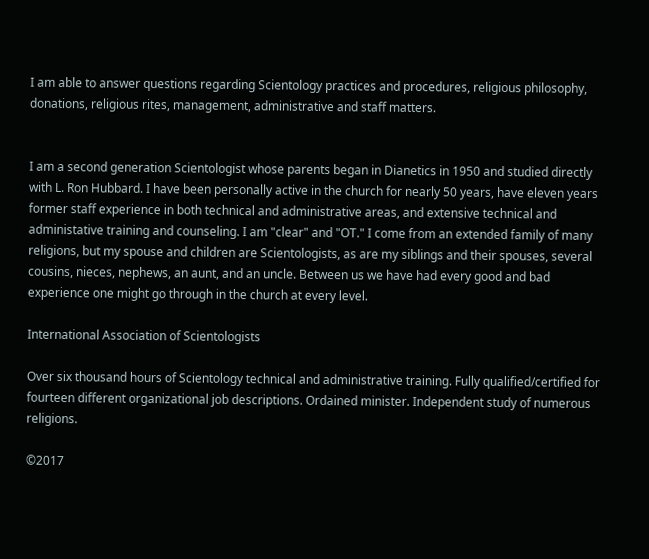I am able to answer questions regarding Scientology practices and procedures, religious philosophy, donations, religious rites, management, administrative and staff matters.


I am a second generation Scientologist whose parents began in Dianetics in 1950 and studied directly with L. Ron Hubbard. I have been personally active in the church for nearly 50 years, have eleven years former staff experience in both technical and administrative areas, and extensive technical and administative training and counseling. I am "clear" and "OT." I come from an extended family of many religions, but my spouse and children are Scientologists, as are my siblings and their spouses, several cousins, nieces, nephews, an aunt, and an uncle. Between us we have had every good and bad experience one might go through in the church at every level.

International Association of Scientologists

Over six thousand hours of Scientology technical and administrative training. Fully qualified/certified for fourteen different organizational job descriptions. Ordained minister. Independent study of numerous religions.

©2017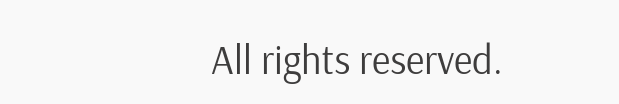All rights reserved.